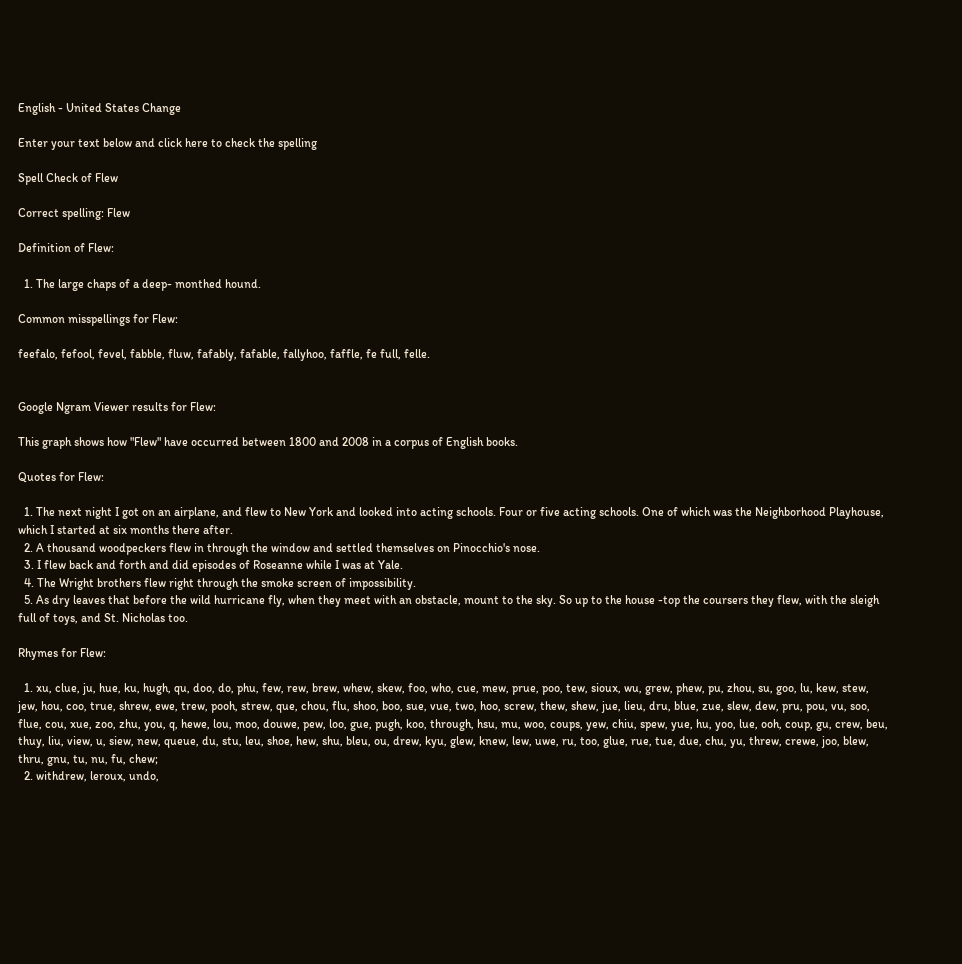English - United States Change

Enter your text below and click here to check the spelling

Spell Check of Flew

Correct spelling: Flew

Definition of Flew:

  1. The large chaps of a deep- monthed hound.

Common misspellings for Flew:

feefalo, fefool, fevel, fabble, fluw, fafably, fafable, fallyhoo, faffle, fe full, felle.


Google Ngram Viewer results for Flew:

This graph shows how "Flew" have occurred between 1800 and 2008 in a corpus of English books.

Quotes for Flew:

  1. The next night I got on an airplane, and flew to New York and looked into acting schools. Four or five acting schools. One of which was the Neighborhood Playhouse, which I started at six months there after.
  2. A thousand woodpeckers flew in through the window and settled themselves on Pinocchio's nose.
  3. I flew back and forth and did episodes of Roseanne while I was at Yale.
  4. The Wright brothers flew right through the smoke screen of impossibility.
  5. As dry leaves that before the wild hurricane fly, when they meet with an obstacle, mount to the sky. So up to the house -top the coursers they flew, with the sleigh full of toys, and St. Nicholas too.

Rhymes for Flew:

  1. xu, clue, ju, hue, ku, hugh, qu, doo, do, phu, few, rew, brew, whew, skew, foo, who, cue, mew, prue, poo, tew, sioux, wu, grew, phew, pu, zhou, su, goo, lu, kew, stew, jew, hou, coo, true, shrew, ewe, trew, pooh, strew, que, chou, flu, shoo, boo, sue, vue, two, hoo, screw, thew, shew, jue, lieu, dru, blue, zue, slew, dew, pru, pou, vu, soo, flue, cou, xue, zoo, zhu, you, q, hewe, lou, moo, douwe, pew, loo, gue, pugh, koo, through, hsu, mu, woo, coups, yew, chiu, spew, yue, hu, yoo, lue, ooh, coup, gu, crew, beu, thuy, liu, view, u, siew, new, queue, du, stu, leu, shoe, hew, shu, bleu, ou, drew, kyu, glew, knew, lew, uwe, ru, too, glue, rue, tue, due, chu, yu, threw, crewe, joo, blew, thru, gnu, tu, nu, fu, chew;
  2. withdrew, leroux, undo,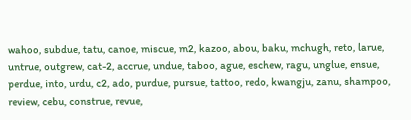wahoo, subdue, tatu, canoe, miscue, m2, kazoo, abou, baku, mchugh, reto, larue, untrue, outgrew, cat-2, accrue, undue, taboo, ague, eschew, ragu, unglue, ensue, perdue, into, urdu, c2, ado, purdue, pursue, tattoo, redo, kwangju, zanu, shampoo, review, cebu, construe, revue,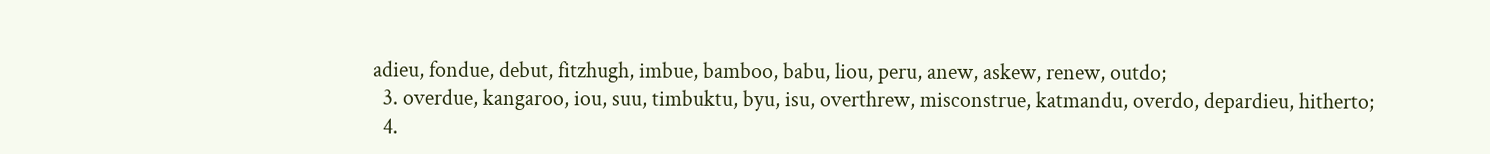adieu, fondue, debut, fitzhugh, imbue, bamboo, babu, liou, peru, anew, askew, renew, outdo;
  3. overdue, kangaroo, iou, suu, timbuktu, byu, isu, overthrew, misconstrue, katmandu, overdo, depardieu, hitherto;
  4.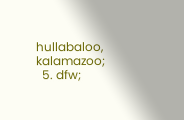hullabaloo, kalamazoo;
  5. dfw;